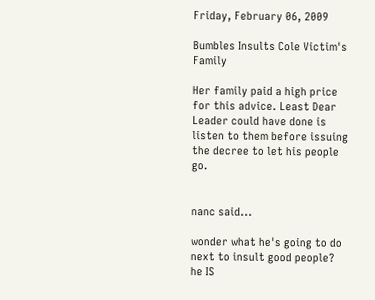Friday, February 06, 2009

Bumbles Insults Cole Victim's Family

Her family paid a high price for this advice. Least Dear Leader could have done is listen to them before issuing the decree to let his people go.


nanc said...

wonder what he's going to do next to insult good people? he IS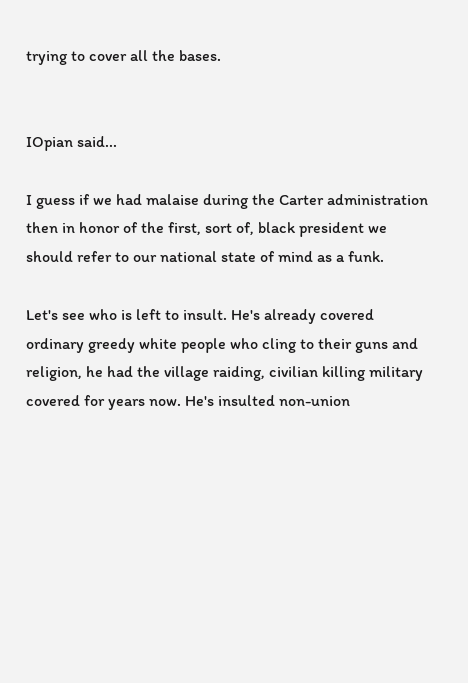trying to cover all the bases.


IOpian said...

I guess if we had malaise during the Carter administration then in honor of the first, sort of, black president we should refer to our national state of mind as a funk.

Let's see who is left to insult. He's already covered ordinary greedy white people who cling to their guns and religion, he had the village raiding, civilian killing military covered for years now. He's insulted non-union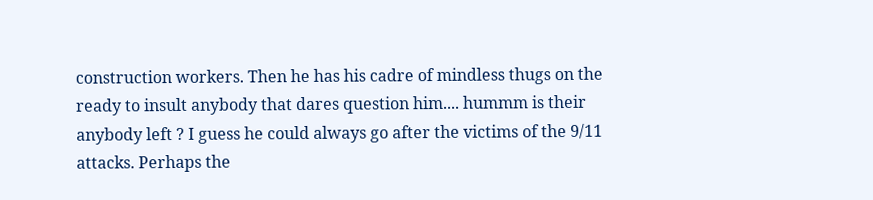construction workers. Then he has his cadre of mindless thugs on the ready to insult anybody that dares question him.... hummm is their anybody left ? I guess he could always go after the victims of the 9/11 attacks. Perhaps the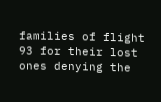families of flight 93 for their lost ones denying the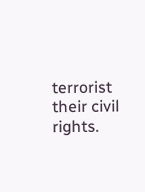terrorist their civil rights.